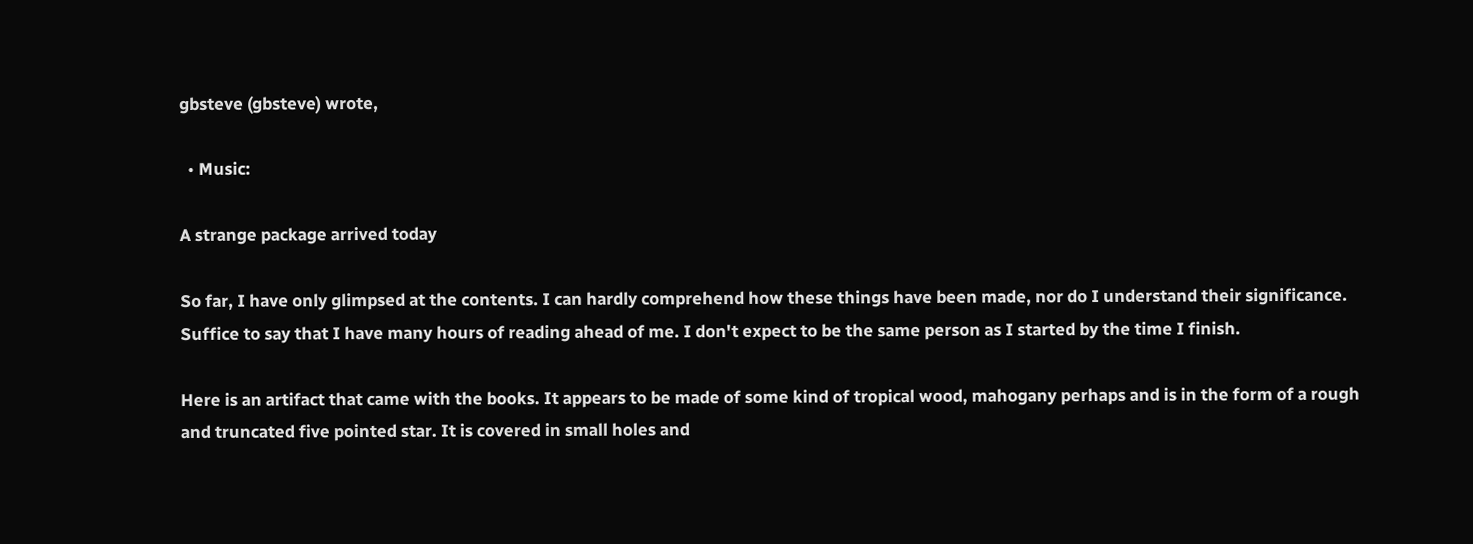gbsteve (gbsteve) wrote,

  • Music:

A strange package arrived today

So far, I have only glimpsed at the contents. I can hardly comprehend how these things have been made, nor do I understand their significance. Suffice to say that I have many hours of reading ahead of me. I don't expect to be the same person as I started by the time I finish.

Here is an artifact that came with the books. It appears to be made of some kind of tropical wood, mahogany perhaps and is in the form of a rough and truncated five pointed star. It is covered in small holes and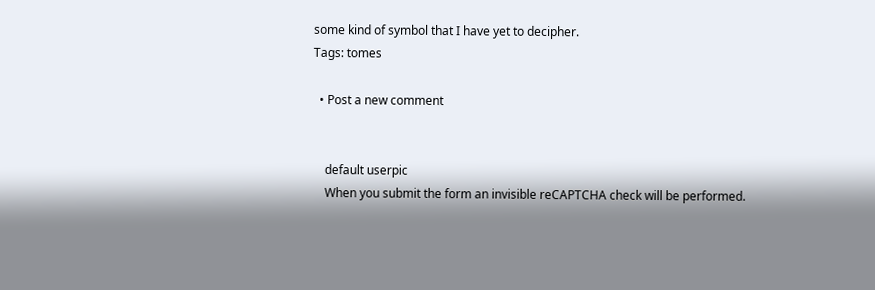some kind of symbol that I have yet to decipher.
Tags: tomes

  • Post a new comment


    default userpic
    When you submit the form an invisible reCAPTCHA check will be performed.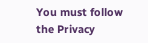You must follow the Privacy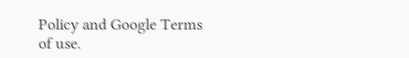Policy and Google Terms of use.